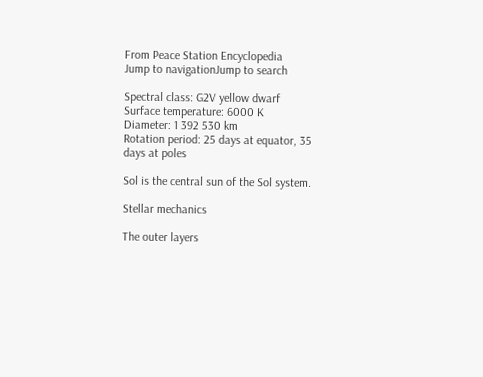From Peace Station Encyclopedia
Jump to navigationJump to search

Spectral class: G2V yellow dwarf
Surface temperature: 6000 K
Diameter: 1 392 530 km
Rotation period: 25 days at equator, 35 days at poles

Sol is the central sun of the Sol system.

Stellar mechanics

The outer layers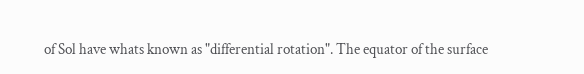of Sol have whats known as "differential rotation". The equator of the surface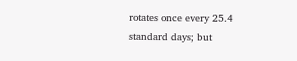rotates once every 25.4 standard days; but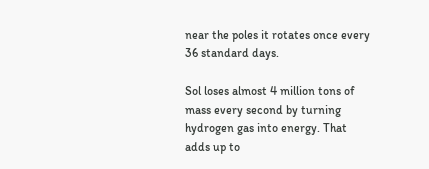near the poles it rotates once every 36 standard days.

Sol loses almost 4 million tons of mass every second by turning hydrogen gas into energy. That adds up to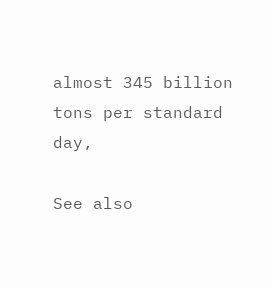almost 345 billion tons per standard day,

See also